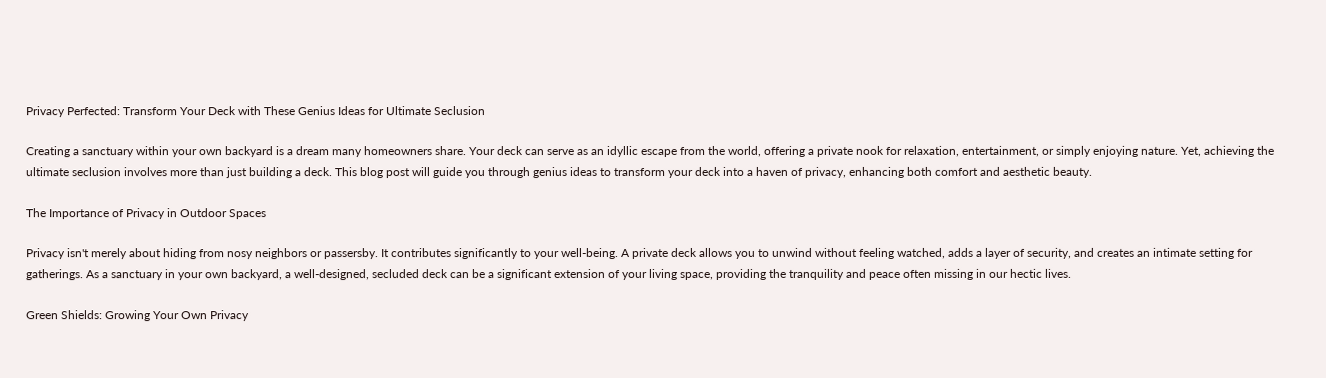Privacy Perfected: Transform Your Deck with These Genius Ideas for Ultimate Seclusion

Creating a sanctuary within your own backyard is a dream many homeowners share. Your deck can serve as an idyllic escape from the world, offering a private nook for relaxation, entertainment, or simply enjoying nature. Yet, achieving the ultimate seclusion involves more than just building a deck. This blog post will guide you through genius ideas to transform your deck into a haven of privacy, enhancing both comfort and aesthetic beauty.

The Importance of Privacy in Outdoor Spaces

Privacy isn't merely about hiding from nosy neighbors or passersby. It contributes significantly to your well-being. A private deck allows you to unwind without feeling watched, adds a layer of security, and creates an intimate setting for gatherings. As a sanctuary in your own backyard, a well-designed, secluded deck can be a significant extension of your living space, providing the tranquility and peace often missing in our hectic lives.

Green Shields: Growing Your Own Privacy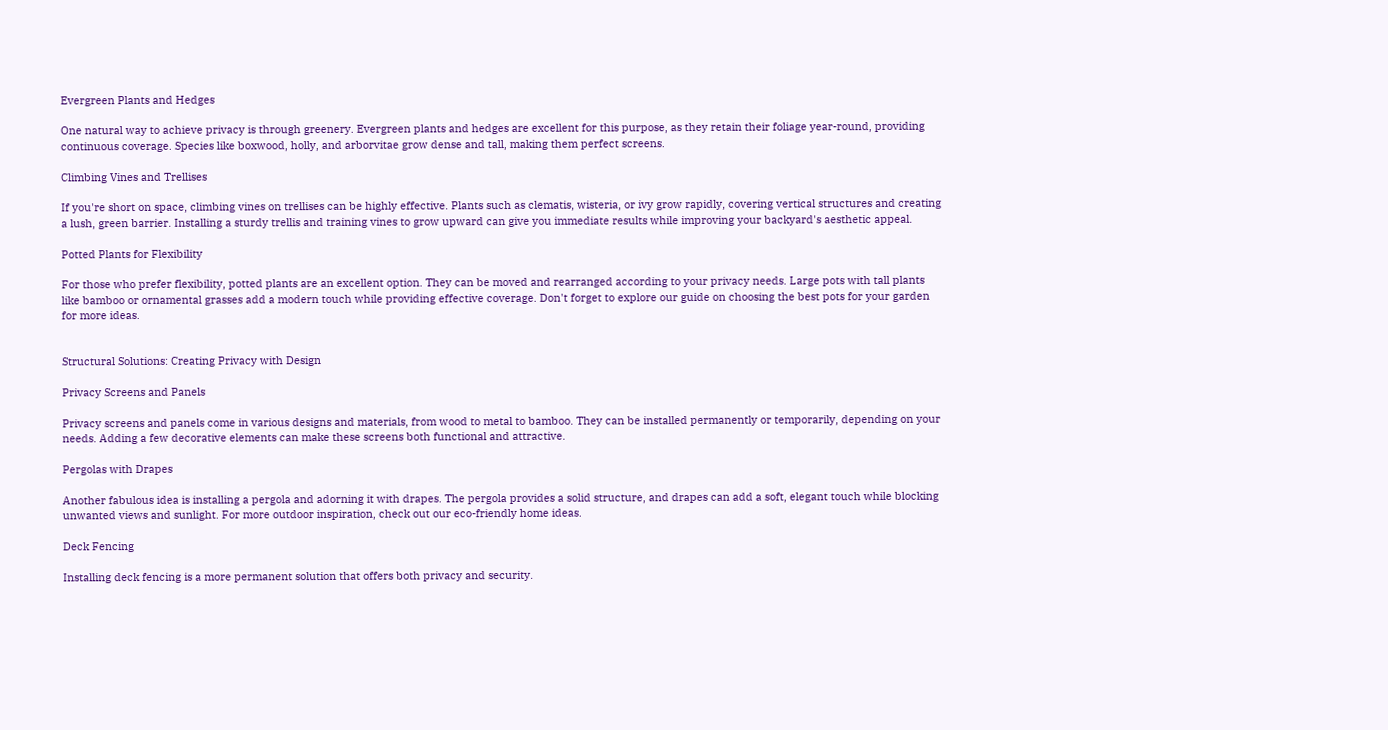Evergreen Plants and Hedges

One natural way to achieve privacy is through greenery. Evergreen plants and hedges are excellent for this purpose, as they retain their foliage year-round, providing continuous coverage. Species like boxwood, holly, and arborvitae grow dense and tall, making them perfect screens.

Climbing Vines and Trellises

If you're short on space, climbing vines on trellises can be highly effective. Plants such as clematis, wisteria, or ivy grow rapidly, covering vertical structures and creating a lush, green barrier. Installing a sturdy trellis and training vines to grow upward can give you immediate results while improving your backyard's aesthetic appeal.

Potted Plants for Flexibility

For those who prefer flexibility, potted plants are an excellent option. They can be moved and rearranged according to your privacy needs. Large pots with tall plants like bamboo or ornamental grasses add a modern touch while providing effective coverage. Don't forget to explore our guide on choosing the best pots for your garden for more ideas.


Structural Solutions: Creating Privacy with Design

Privacy Screens and Panels

Privacy screens and panels come in various designs and materials, from wood to metal to bamboo. They can be installed permanently or temporarily, depending on your needs. Adding a few decorative elements can make these screens both functional and attractive.

Pergolas with Drapes

Another fabulous idea is installing a pergola and adorning it with drapes. The pergola provides a solid structure, and drapes can add a soft, elegant touch while blocking unwanted views and sunlight. For more outdoor inspiration, check out our eco-friendly home ideas.

Deck Fencing

Installing deck fencing is a more permanent solution that offers both privacy and security.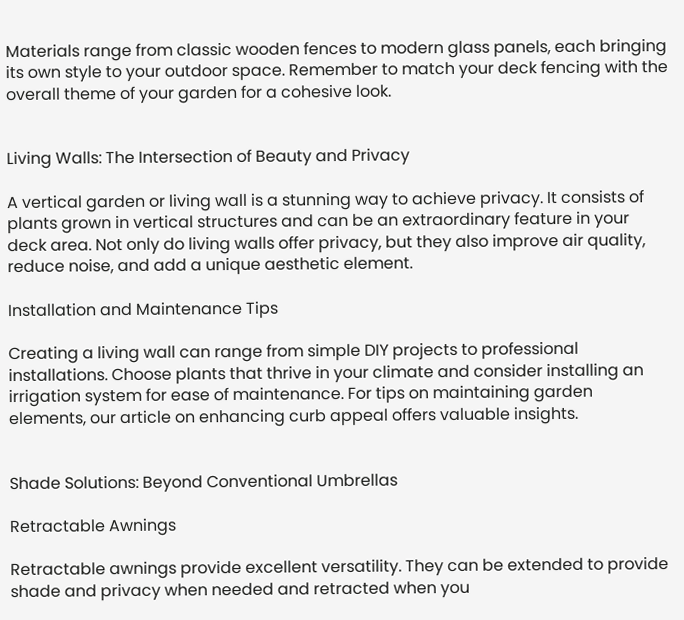Materials range from classic wooden fences to modern glass panels, each bringing its own style to your outdoor space. Remember to match your deck fencing with the overall theme of your garden for a cohesive look.


Living Walls: The Intersection of Beauty and Privacy

A vertical garden or living wall is a stunning way to achieve privacy. It consists of plants grown in vertical structures and can be an extraordinary feature in your deck area. Not only do living walls offer privacy, but they also improve air quality, reduce noise, and add a unique aesthetic element.

Installation and Maintenance Tips

Creating a living wall can range from simple DIY projects to professional installations. Choose plants that thrive in your climate and consider installing an irrigation system for ease of maintenance. For tips on maintaining garden elements, our article on enhancing curb appeal offers valuable insights.


Shade Solutions: Beyond Conventional Umbrellas

Retractable Awnings

Retractable awnings provide excellent versatility. They can be extended to provide shade and privacy when needed and retracted when you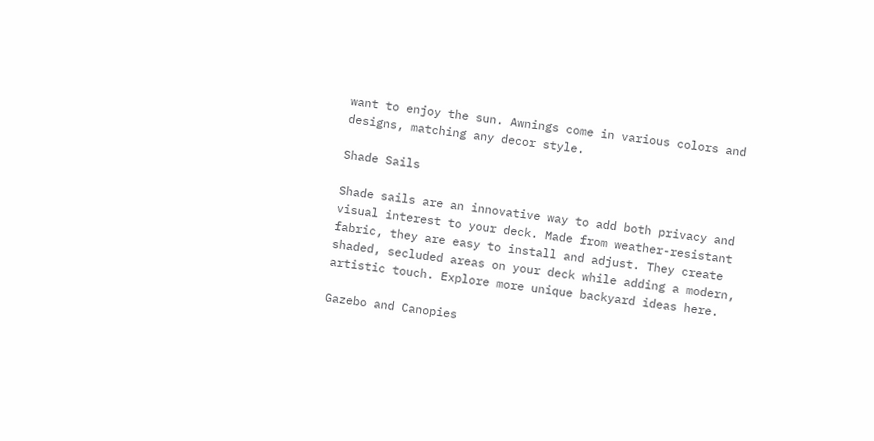want to enjoy the sun. Awnings come in various colors and designs, matching any decor style.

Shade Sails

Shade sails are an innovative way to add both privacy and visual interest to your deck. Made from weather-resistant fabric, they are easy to install and adjust. They create shaded, secluded areas on your deck while adding a modern, artistic touch. Explore more unique backyard ideas here.

Gazebo and Canopies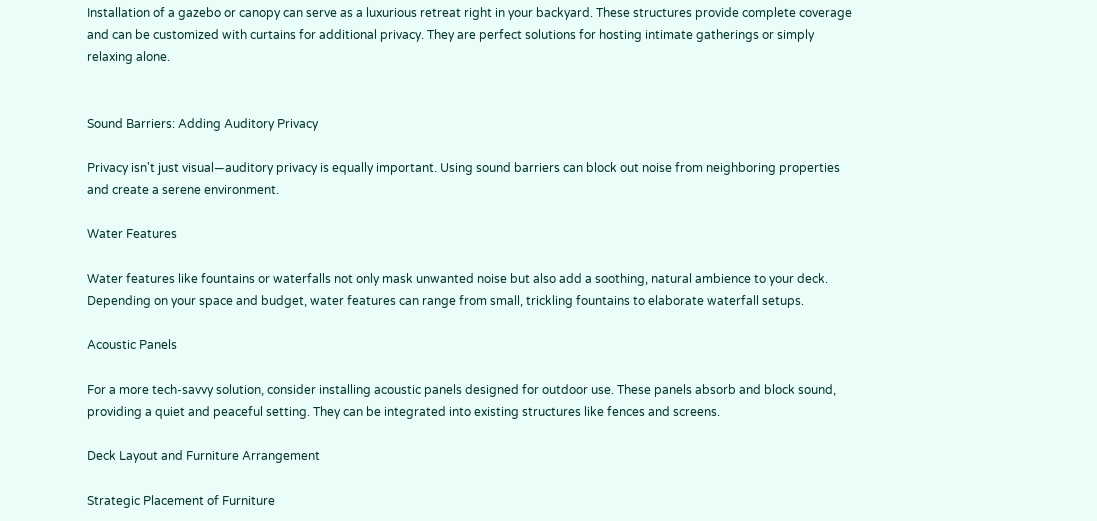Installation of a gazebo or canopy can serve as a luxurious retreat right in your backyard. These structures provide complete coverage and can be customized with curtains for additional privacy. They are perfect solutions for hosting intimate gatherings or simply relaxing alone.


Sound Barriers: Adding Auditory Privacy

Privacy isn't just visual—auditory privacy is equally important. Using sound barriers can block out noise from neighboring properties and create a serene environment.

Water Features

Water features like fountains or waterfalls not only mask unwanted noise but also add a soothing, natural ambience to your deck. Depending on your space and budget, water features can range from small, trickling fountains to elaborate waterfall setups.

Acoustic Panels

For a more tech-savvy solution, consider installing acoustic panels designed for outdoor use. These panels absorb and block sound, providing a quiet and peaceful setting. They can be integrated into existing structures like fences and screens.

Deck Layout and Furniture Arrangement

Strategic Placement of Furniture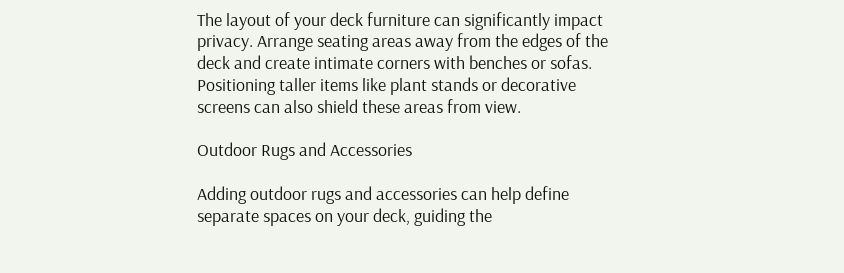The layout of your deck furniture can significantly impact privacy. Arrange seating areas away from the edges of the deck and create intimate corners with benches or sofas. Positioning taller items like plant stands or decorative screens can also shield these areas from view.

Outdoor Rugs and Accessories

Adding outdoor rugs and accessories can help define separate spaces on your deck, guiding the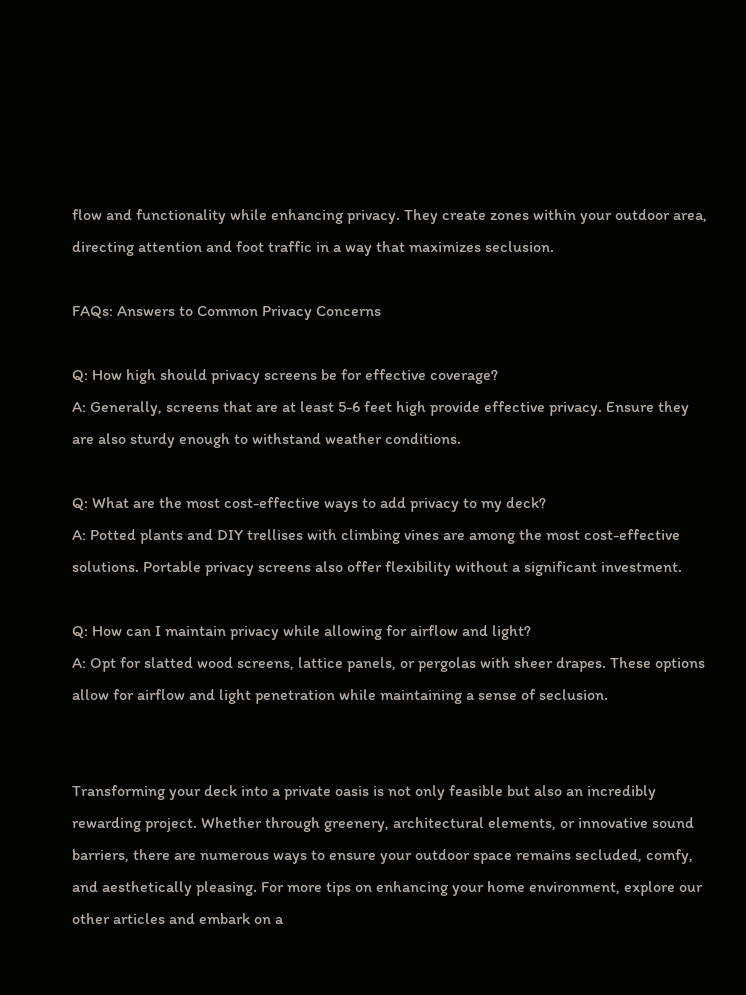flow and functionality while enhancing privacy. They create zones within your outdoor area, directing attention and foot traffic in a way that maximizes seclusion.

FAQs: Answers to Common Privacy Concerns

Q: How high should privacy screens be for effective coverage?
A: Generally, screens that are at least 5-6 feet high provide effective privacy. Ensure they are also sturdy enough to withstand weather conditions.

Q: What are the most cost-effective ways to add privacy to my deck?
A: Potted plants and DIY trellises with climbing vines are among the most cost-effective solutions. Portable privacy screens also offer flexibility without a significant investment.

Q: How can I maintain privacy while allowing for airflow and light?
A: Opt for slatted wood screens, lattice panels, or pergolas with sheer drapes. These options allow for airflow and light penetration while maintaining a sense of seclusion.


Transforming your deck into a private oasis is not only feasible but also an incredibly rewarding project. Whether through greenery, architectural elements, or innovative sound barriers, there are numerous ways to ensure your outdoor space remains secluded, comfy, and aesthetically pleasing. For more tips on enhancing your home environment, explore our other articles and embark on a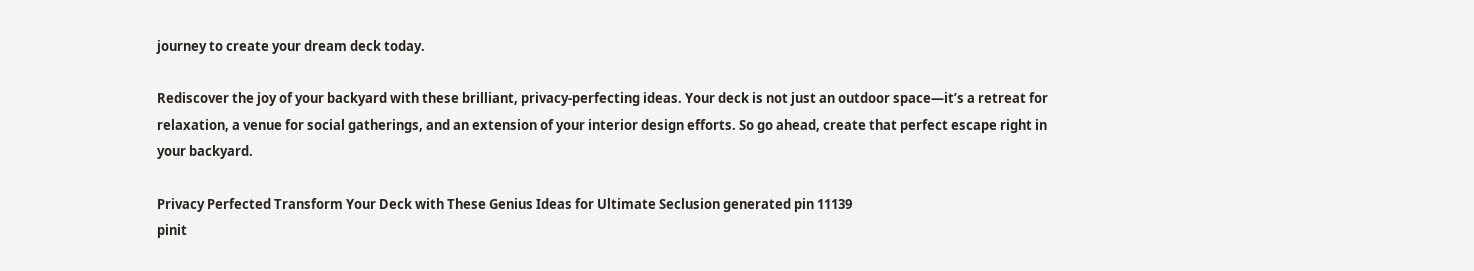journey to create your dream deck today.

Rediscover the joy of your backyard with these brilliant, privacy-perfecting ideas. Your deck is not just an outdoor space—it’s a retreat for relaxation, a venue for social gatherings, and an extension of your interior design efforts. So go ahead, create that perfect escape right in your backyard.

Privacy Perfected Transform Your Deck with These Genius Ideas for Ultimate Seclusion generated pin 11139
pinit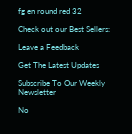fg en round red 32

Check out our Best Sellers:

Leave a Feedback

Get The Latest Updates

Subscribe To Our Weekly Newsletter

No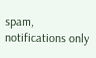spam, notifications only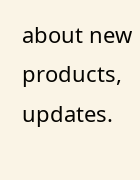about new products, updates.